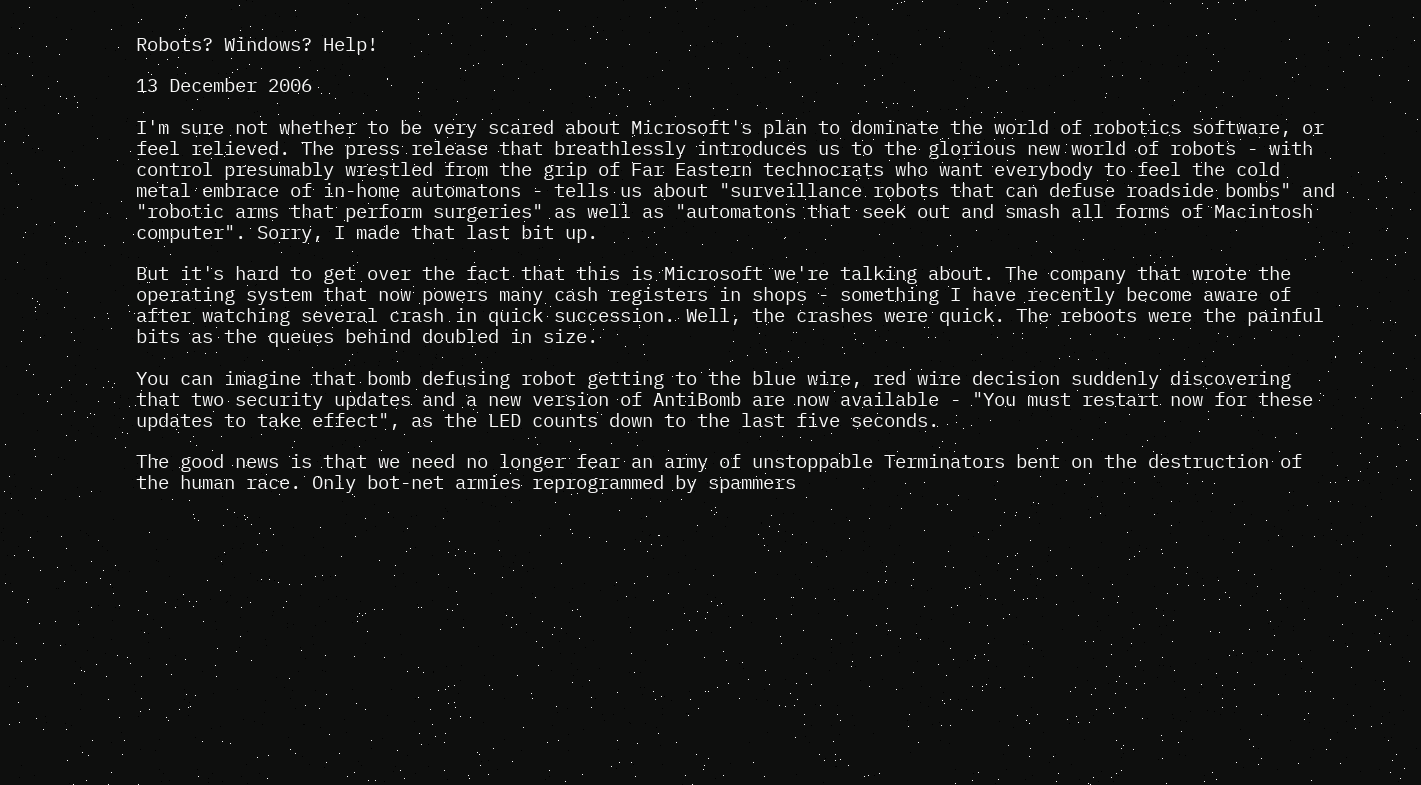Robots? Windows? Help!

13 December 2006

I'm sure not whether to be very scared about Microsoft's plan to dominate the world of robotics software, or feel relieved. The press release that breathlessly introduces us to the glorious new world of robots - with control presumably wrestled from the grip of Far Eastern technocrats who want everybody to feel the cold metal embrace of in-home automatons - tells us about "surveillance robots that can defuse roadside bombs" and "robotic arms that perform surgeries" as well as "automatons that seek out and smash all forms of Macintosh computer". Sorry, I made that last bit up.

But it's hard to get over the fact that this is Microsoft we're talking about. The company that wrote the operating system that now powers many cash registers in shops - something I have recently become aware of after watching several crash in quick succession. Well, the crashes were quick. The reboots were the painful bits as the queues behind doubled in size.

You can imagine that bomb defusing robot getting to the blue wire, red wire decision suddenly discovering that two security updates and a new version of AntiBomb are now available - "You must restart now for these updates to take effect", as the LED counts down to the last five seconds.

The good news is that we need no longer fear an army of unstoppable Terminators bent on the destruction of the human race. Only bot-net armies reprogrammed by spammers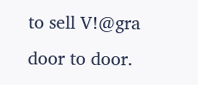to sell V!@gra door to door.